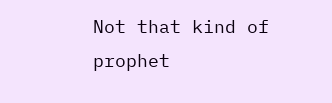Not that kind of prophet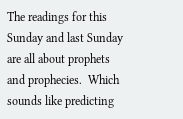The readings for this Sunday and last Sunday are all about prophets and prophecies.  Which sounds like predicting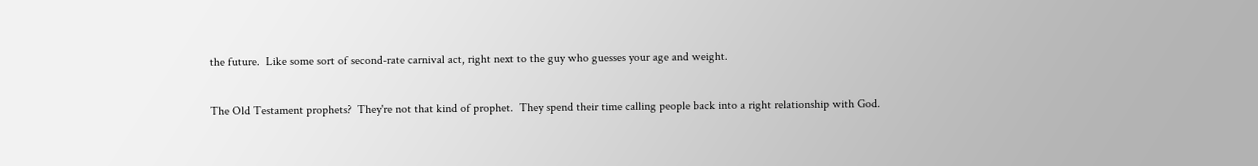the future.  Like some sort of second-rate carnival act, right next to the guy who guesses your age and weight.

The Old Testament prophets?  They're not that kind of prophet.  They spend their time calling people back into a right relationship with God.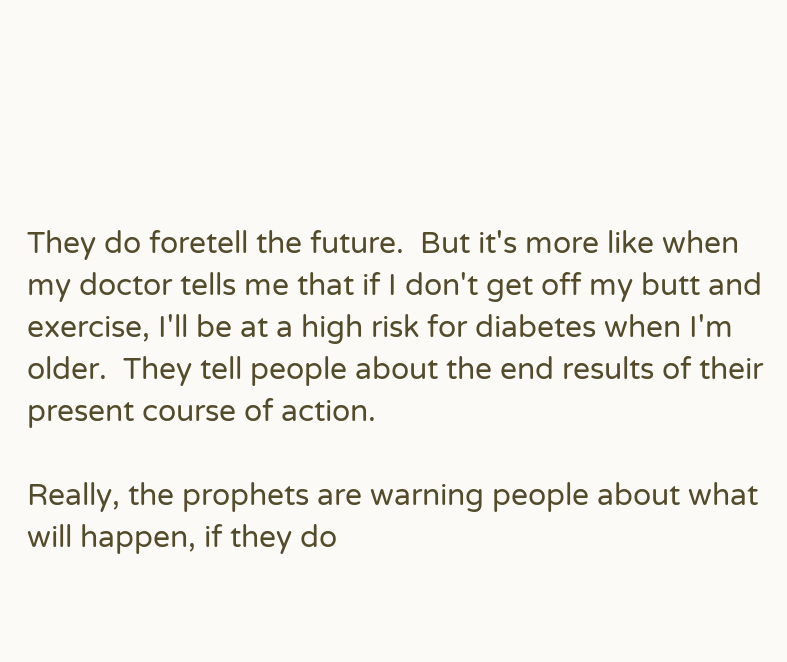They do foretell the future.  But it's more like when my doctor tells me that if I don't get off my butt and exercise, I'll be at a high risk for diabetes when I'm older.  They tell people about the end results of their present course of action.

Really, the prophets are warning people about what will happen, if they do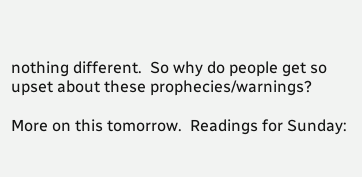nothing different.  So why do people get so upset about these prophecies/warnings?

More on this tomorrow.  Readings for Sunday: